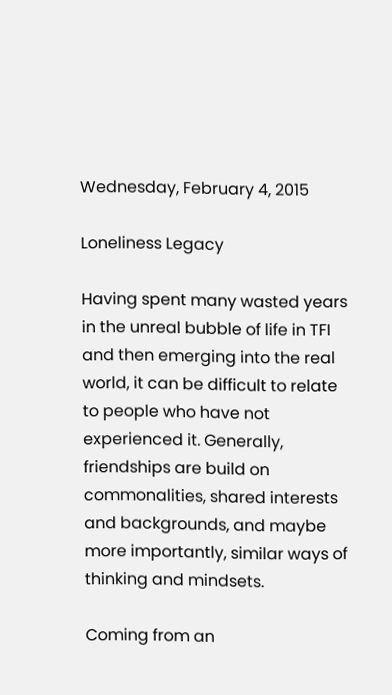Wednesday, February 4, 2015

Loneliness Legacy

Having spent many wasted years in the unreal bubble of life in TFI and then emerging into the real world, it can be difficult to relate to people who have not experienced it. Generally, friendships are build on commonalities, shared interests and backgrounds, and maybe more importantly, similar ways of thinking and mindsets.

Coming from an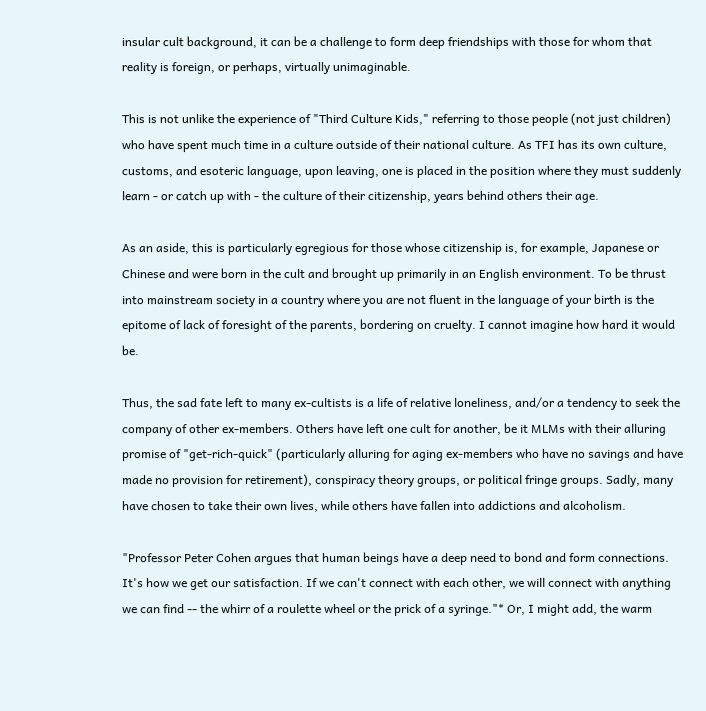insular cult background, it can be a challenge to form deep friendships with those for whom that reality is foreign, or perhaps, virtually unimaginable.

This is not unlike the experience of "Third Culture Kids," referring to those people (not just children) who have spent much time in a culture outside of their national culture. As TFI has its own culture, customs, and esoteric language, upon leaving, one is placed in the position where they must suddenly learn - or catch up with - the culture of their citizenship, years behind others their age.

As an aside, this is particularly egregious for those whose citizenship is, for example, Japanese or Chinese and were born in the cult and brought up primarily in an English environment. To be thrust into mainstream society in a country where you are not fluent in the language of your birth is the epitome of lack of foresight of the parents, bordering on cruelty. I cannot imagine how hard it would be.

Thus, the sad fate left to many ex-cultists is a life of relative loneliness, and/or a tendency to seek the company of other ex-members. Others have left one cult for another, be it MLMs with their alluring promise of "get-rich-quick" (particularly alluring for aging ex-members who have no savings and have made no provision for retirement), conspiracy theory groups, or political fringe groups. Sadly, many have chosen to take their own lives, while others have fallen into addictions and alcoholism.

"Professor Peter Cohen argues that human beings have a deep need to bond and form connections. It's how we get our satisfaction. If we can't connect with each other, we will connect with anything we can find -- the whirr of a roulette wheel or the prick of a syringe."* Or, I might add, the warm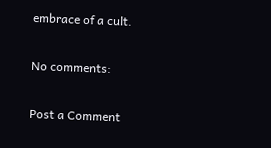embrace of a cult.

No comments:

Post a Comment